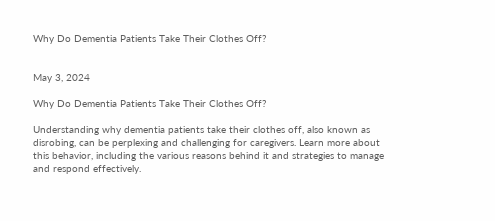Why Do Dementia Patients Take Their Clothes Off?


May 3, 2024

Why Do Dementia Patients Take Their Clothes Off?

Understanding why dementia patients take their clothes off, also known as disrobing, can be perplexing and challenging for caregivers. Learn more about this behavior, including the various reasons behind it and strategies to manage and respond effectively.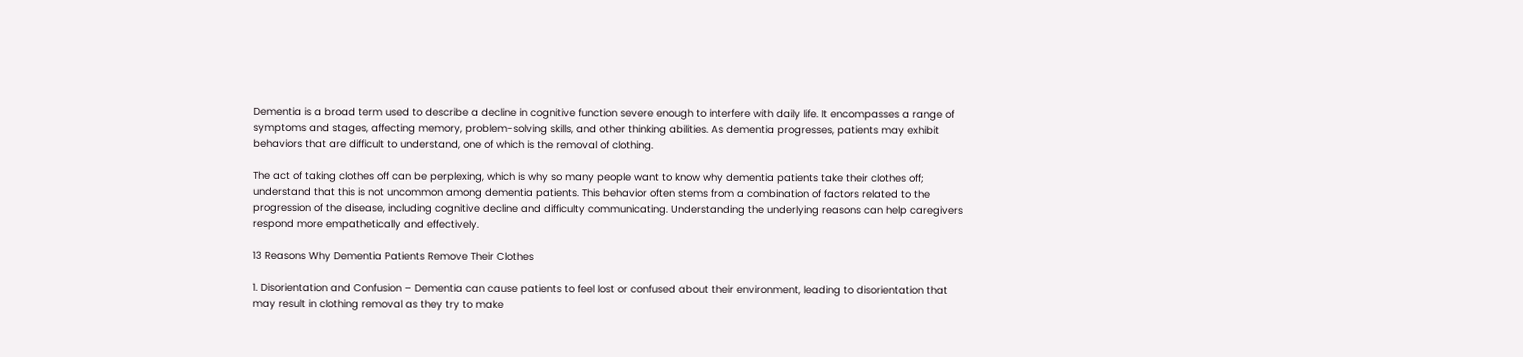Dementia is a broad term used to describe a decline in cognitive function severe enough to interfere with daily life. It encompasses a range of symptoms and stages, affecting memory, problem-solving skills, and other thinking abilities. As dementia progresses, patients may exhibit behaviors that are difficult to understand, one of which is the removal of clothing.

The act of taking clothes off can be perplexing, which is why so many people want to know why dementia patients take their clothes off; understand that this is not uncommon among dementia patients. This behavior often stems from a combination of factors related to the progression of the disease, including cognitive decline and difficulty communicating. Understanding the underlying reasons can help caregivers respond more empathetically and effectively.

13 Reasons Why Dementia Patients Remove Their Clothes

1. Disorientation and Confusion – Dementia can cause patients to feel lost or confused about their environment, leading to disorientation that may result in clothing removal as they try to make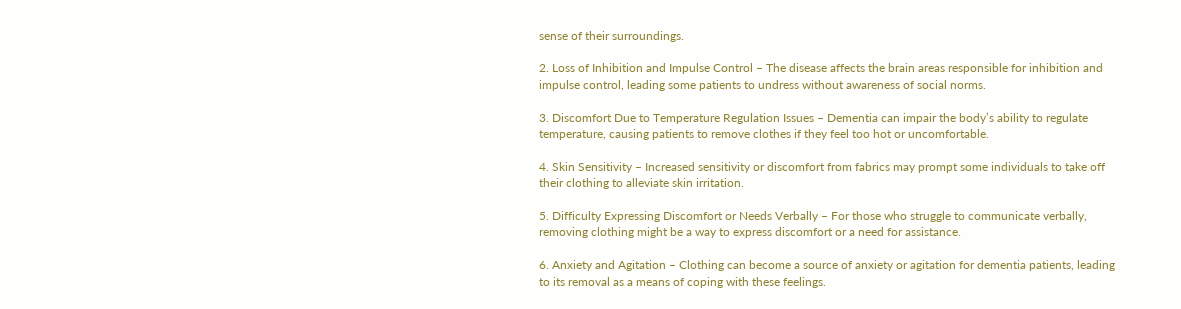sense of their surroundings.

2. Loss of Inhibition and Impulse Control – The disease affects the brain areas responsible for inhibition and impulse control, leading some patients to undress without awareness of social norms.

3. Discomfort Due to Temperature Regulation Issues – Dementia can impair the body’s ability to regulate temperature, causing patients to remove clothes if they feel too hot or uncomfortable.

4. Skin Sensitivity – Increased sensitivity or discomfort from fabrics may prompt some individuals to take off their clothing to alleviate skin irritation.

5. Difficulty Expressing Discomfort or Needs Verbally – For those who struggle to communicate verbally, removing clothing might be a way to express discomfort or a need for assistance.

6. Anxiety and Agitation – Clothing can become a source of anxiety or agitation for dementia patients, leading to its removal as a means of coping with these feelings.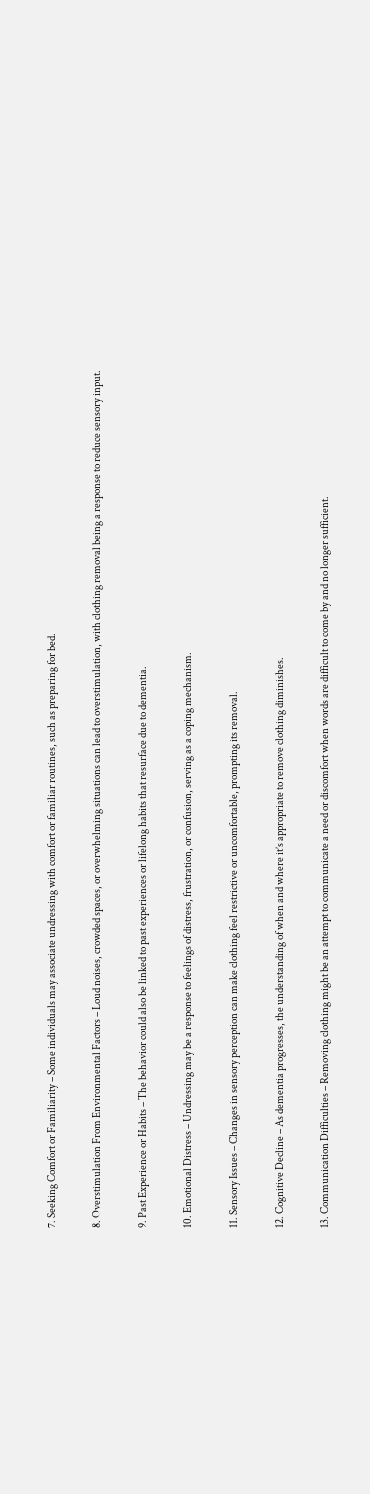7. Seeking Comfort or Familiarity – Some individuals may associate undressing with comfort or familiar routines, such as preparing for bed.

8. Overstimulation From Environmental Factors – Loud noises, crowded spaces, or overwhelming situations can lead to overstimulation, with clothing removal being a response to reduce sensory input.

9. Past Experience or Habits – The behavior could also be linked to past experiences or lifelong habits that resurface due to dementia.

10. Emotional Distress – Undressing may be a response to feelings of distress, frustration, or confusion, serving as a coping mechanism.

11. Sensory Issues – Changes in sensory perception can make clothing feel restrictive or uncomfortable, prompting its removal.

12. Cognitive Decline – As dementia progresses, the understanding of when and where it’s appropriate to remove clothing diminishes.

13. Communication Difficulties – Removing clothing might be an attempt to communicate a need or discomfort when words are difficult to come by and no longer sufficient.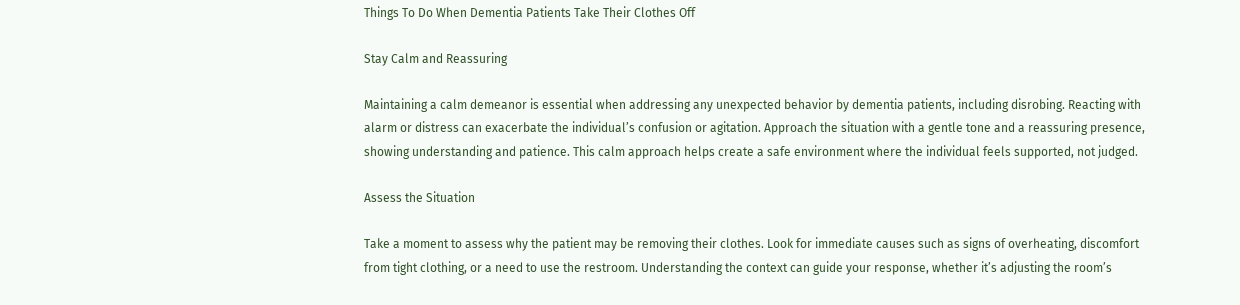Things To Do When Dementia Patients Take Their Clothes Off

Stay Calm and Reassuring

Maintaining a calm demeanor is essential when addressing any unexpected behavior by dementia patients, including disrobing. Reacting with alarm or distress can exacerbate the individual’s confusion or agitation. Approach the situation with a gentle tone and a reassuring presence, showing understanding and patience. This calm approach helps create a safe environment where the individual feels supported, not judged.

Assess the Situation

Take a moment to assess why the patient may be removing their clothes. Look for immediate causes such as signs of overheating, discomfort from tight clothing, or a need to use the restroom. Understanding the context can guide your response, whether it’s adjusting the room’s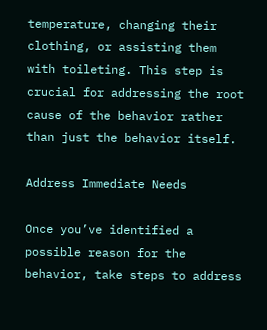temperature, changing their clothing, or assisting them with toileting. This step is crucial for addressing the root cause of the behavior rather than just the behavior itself.

Address Immediate Needs

Once you’ve identified a possible reason for the behavior, take steps to address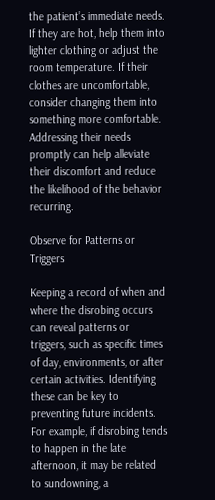the patient’s immediate needs. If they are hot, help them into lighter clothing or adjust the room temperature. If their clothes are uncomfortable, consider changing them into something more comfortable. Addressing their needs promptly can help alleviate their discomfort and reduce the likelihood of the behavior recurring.

Observe for Patterns or Triggers

Keeping a record of when and where the disrobing occurs can reveal patterns or triggers, such as specific times of day, environments, or after certain activities. Identifying these can be key to preventing future incidents. For example, if disrobing tends to happen in the late afternoon, it may be related to sundowning, a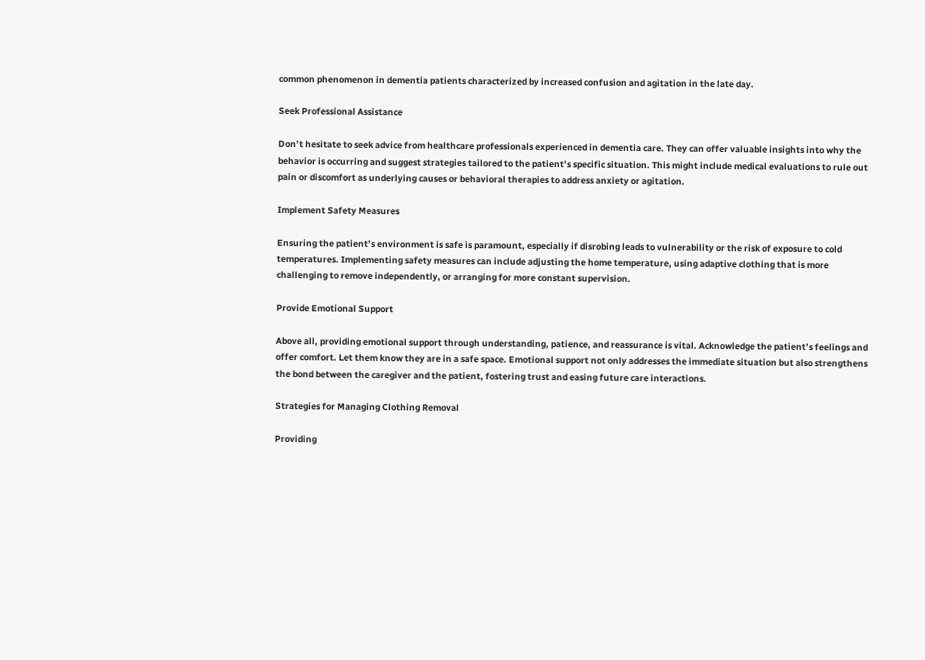common phenomenon in dementia patients characterized by increased confusion and agitation in the late day.

Seek Professional Assistance

Don’t hesitate to seek advice from healthcare professionals experienced in dementia care. They can offer valuable insights into why the behavior is occurring and suggest strategies tailored to the patient’s specific situation. This might include medical evaluations to rule out pain or discomfort as underlying causes or behavioral therapies to address anxiety or agitation.

Implement Safety Measures

Ensuring the patient’s environment is safe is paramount, especially if disrobing leads to vulnerability or the risk of exposure to cold temperatures. Implementing safety measures can include adjusting the home temperature, using adaptive clothing that is more challenging to remove independently, or arranging for more constant supervision.

Provide Emotional Support

Above all, providing emotional support through understanding, patience, and reassurance is vital. Acknowledge the patient’s feelings and offer comfort. Let them know they are in a safe space. Emotional support not only addresses the immediate situation but also strengthens the bond between the caregiver and the patient, fostering trust and easing future care interactions.

Strategies for Managing Clothing Removal

Providing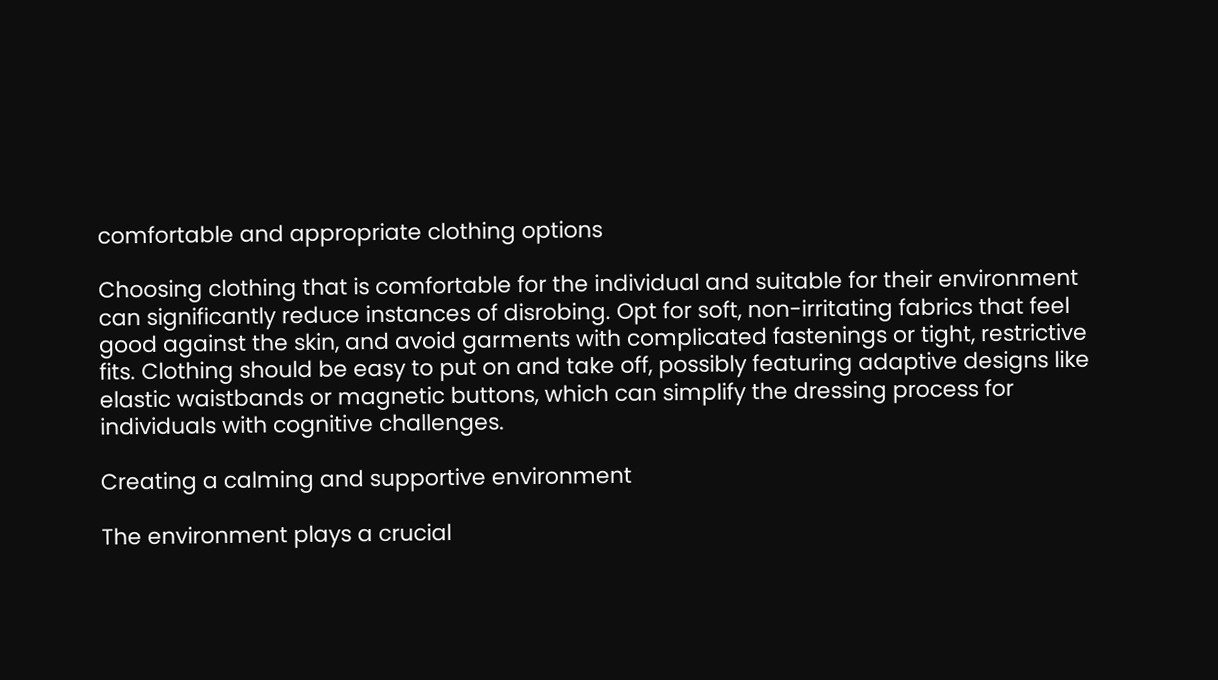comfortable and appropriate clothing options

Choosing clothing that is comfortable for the individual and suitable for their environment can significantly reduce instances of disrobing. Opt for soft, non-irritating fabrics that feel good against the skin, and avoid garments with complicated fastenings or tight, restrictive fits. Clothing should be easy to put on and take off, possibly featuring adaptive designs like elastic waistbands or magnetic buttons, which can simplify the dressing process for individuals with cognitive challenges.

Creating a calming and supportive environment

The environment plays a crucial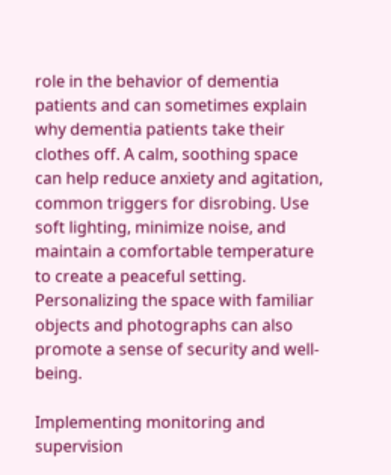role in the behavior of dementia patients and can sometimes explain why dementia patients take their clothes off. A calm, soothing space can help reduce anxiety and agitation, common triggers for disrobing. Use soft lighting, minimize noise, and maintain a comfortable temperature to create a peaceful setting. Personalizing the space with familiar objects and photographs can also promote a sense of security and well-being.

Implementing monitoring and supervision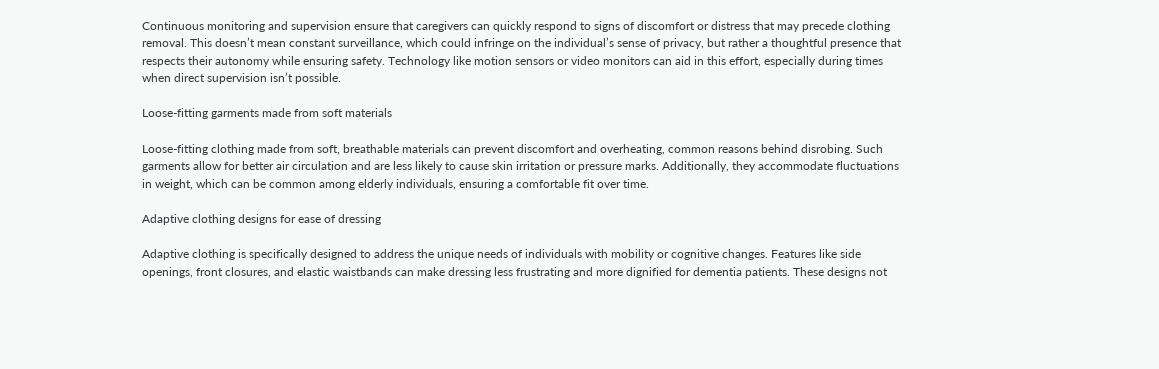Continuous monitoring and supervision ensure that caregivers can quickly respond to signs of discomfort or distress that may precede clothing removal. This doesn’t mean constant surveillance, which could infringe on the individual’s sense of privacy, but rather a thoughtful presence that respects their autonomy while ensuring safety. Technology like motion sensors or video monitors can aid in this effort, especially during times when direct supervision isn’t possible.

Loose-fitting garments made from soft materials

Loose-fitting clothing made from soft, breathable materials can prevent discomfort and overheating, common reasons behind disrobing. Such garments allow for better air circulation and are less likely to cause skin irritation or pressure marks. Additionally, they accommodate fluctuations in weight, which can be common among elderly individuals, ensuring a comfortable fit over time.

Adaptive clothing designs for ease of dressing

Adaptive clothing is specifically designed to address the unique needs of individuals with mobility or cognitive changes. Features like side openings, front closures, and elastic waistbands can make dressing less frustrating and more dignified for dementia patients. These designs not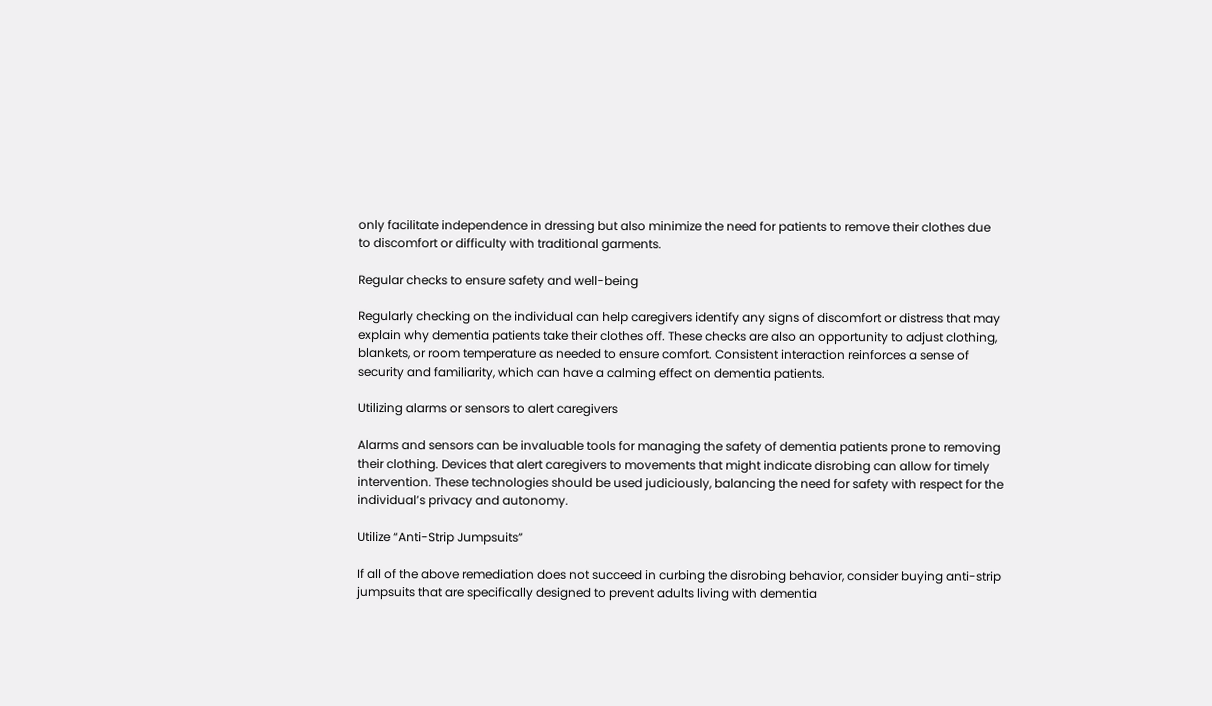only facilitate independence in dressing but also minimize the need for patients to remove their clothes due to discomfort or difficulty with traditional garments.

Regular checks to ensure safety and well-being

Regularly checking on the individual can help caregivers identify any signs of discomfort or distress that may explain why dementia patients take their clothes off. These checks are also an opportunity to adjust clothing, blankets, or room temperature as needed to ensure comfort. Consistent interaction reinforces a sense of security and familiarity, which can have a calming effect on dementia patients.

Utilizing alarms or sensors to alert caregivers

Alarms and sensors can be invaluable tools for managing the safety of dementia patients prone to removing their clothing. Devices that alert caregivers to movements that might indicate disrobing can allow for timely intervention. These technologies should be used judiciously, balancing the need for safety with respect for the individual’s privacy and autonomy.

Utilize “Anti-Strip Jumpsuits”

If all of the above remediation does not succeed in curbing the disrobing behavior, consider buying anti-strip jumpsuits that are specifically designed to prevent adults living with dementia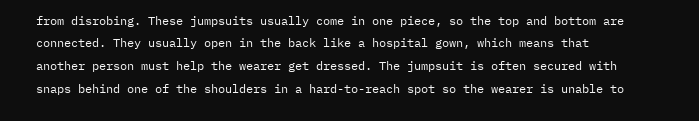from disrobing. These jumpsuits usually come in one piece, so the top and bottom are connected. They usually open in the back like a hospital gown, which means that another person must help the wearer get dressed. The jumpsuit is often secured with snaps behind one of the shoulders in a hard-to-reach spot so the wearer is unable to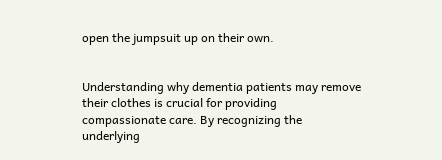open the jumpsuit up on their own.


Understanding why dementia patients may remove their clothes is crucial for providing compassionate care. By recognizing the underlying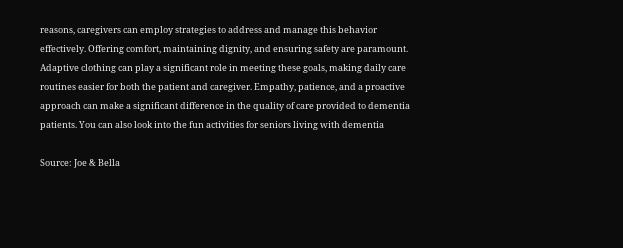reasons, caregivers can employ strategies to address and manage this behavior effectively. Offering comfort, maintaining dignity, and ensuring safety are paramount. Adaptive clothing can play a significant role in meeting these goals, making daily care routines easier for both the patient and caregiver. Empathy, patience, and a proactive approach can make a significant difference in the quality of care provided to dementia patients. You can also look into the fun activities for seniors living with dementia

Source: Joe & Bella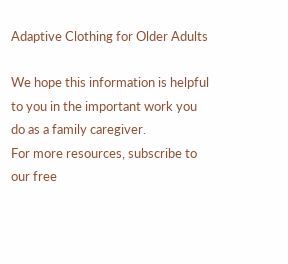Adaptive Clothing for Older Adults

We hope this information is helpful to you in the important work you do as a family caregiver.
For more resources, subscribe to our free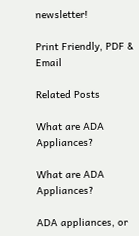newsletter!

Print Friendly, PDF & Email

Related Posts

What are ADA Appliances?

What are ADA Appliances?

ADA appliances, or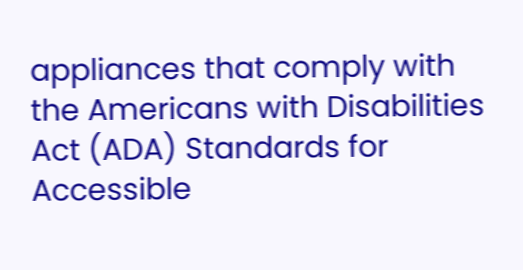appliances that comply with the Americans with Disabilities Act (ADA) Standards for Accessible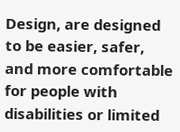Design, are designed to be easier, safer, and more comfortable for people with disabilities or limited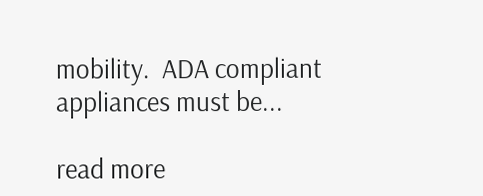mobility.  ADA compliant appliances must be...

read more